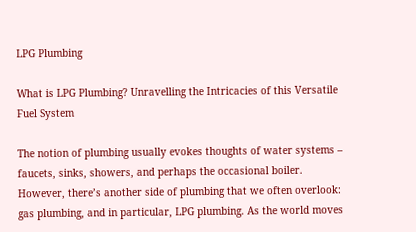LPG Plumbing

What is LPG Plumbing? Unravelling the Intricacies of this Versatile Fuel System

The notion of plumbing usually evokes thoughts of water systems – faucets, sinks, showers, and perhaps the occasional boiler. However, there’s another side of plumbing that we often overlook: gas plumbing, and in particular, LPG plumbing. As the world moves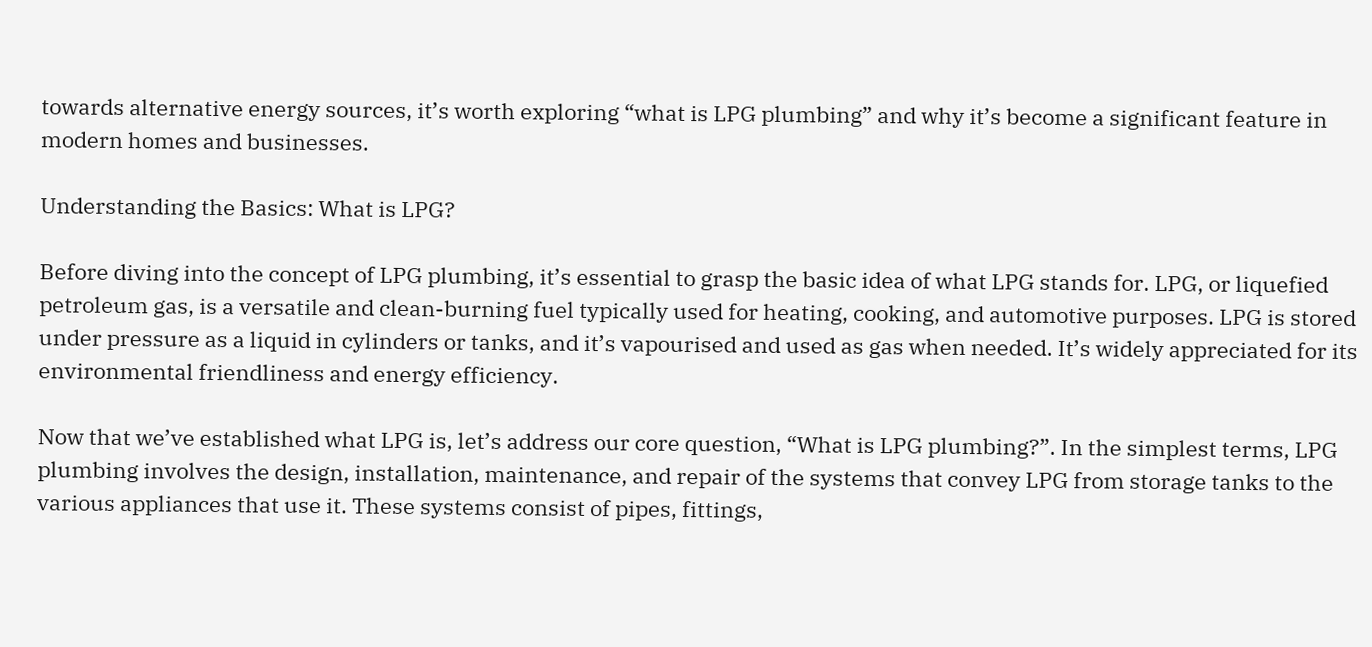towards alternative energy sources, it’s worth exploring “what is LPG plumbing” and why it’s become a significant feature in modern homes and businesses.

Understanding the Basics: What is LPG?

Before diving into the concept of LPG plumbing, it’s essential to grasp the basic idea of what LPG stands for. LPG, or liquefied petroleum gas, is a versatile and clean-burning fuel typically used for heating, cooking, and automotive purposes. LPG is stored under pressure as a liquid in cylinders or tanks, and it’s vapourised and used as gas when needed. It’s widely appreciated for its environmental friendliness and energy efficiency.

Now that we’ve established what LPG is, let’s address our core question, “What is LPG plumbing?”. In the simplest terms, LPG plumbing involves the design, installation, maintenance, and repair of the systems that convey LPG from storage tanks to the various appliances that use it. These systems consist of pipes, fittings,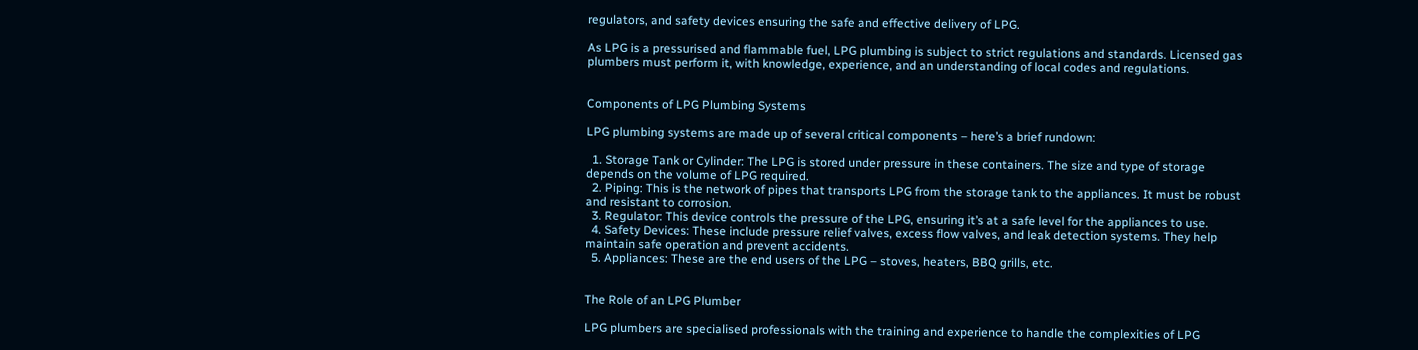regulators, and safety devices ensuring the safe and effective delivery of LPG.

As LPG is a pressurised and flammable fuel, LPG plumbing is subject to strict regulations and standards. Licensed gas plumbers must perform it, with knowledge, experience, and an understanding of local codes and regulations.


Components of LPG Plumbing Systems

LPG plumbing systems are made up of several critical components – here’s a brief rundown:

  1. Storage Tank or Cylinder: The LPG is stored under pressure in these containers. The size and type of storage depends on the volume of LPG required.
  2. Piping: This is the network of pipes that transports LPG from the storage tank to the appliances. It must be robust and resistant to corrosion.
  3. Regulator: This device controls the pressure of the LPG, ensuring it’s at a safe level for the appliances to use.
  4. Safety Devices: These include pressure relief valves, excess flow valves, and leak detection systems. They help maintain safe operation and prevent accidents.
  5. Appliances: These are the end users of the LPG – stoves, heaters, BBQ grills, etc.


The Role of an LPG Plumber

LPG plumbers are specialised professionals with the training and experience to handle the complexities of LPG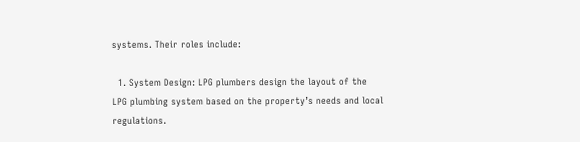systems. Their roles include:

  1. System Design: LPG plumbers design the layout of the LPG plumbing system based on the property’s needs and local regulations.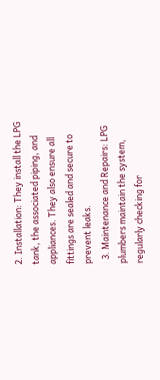2. Installation: They install the LPG tank, the associated piping, and appliances. They also ensure all fittings are sealed and secure to prevent leaks.
  3. Maintenance and Repairs: LPG plumbers maintain the system, regularly checking for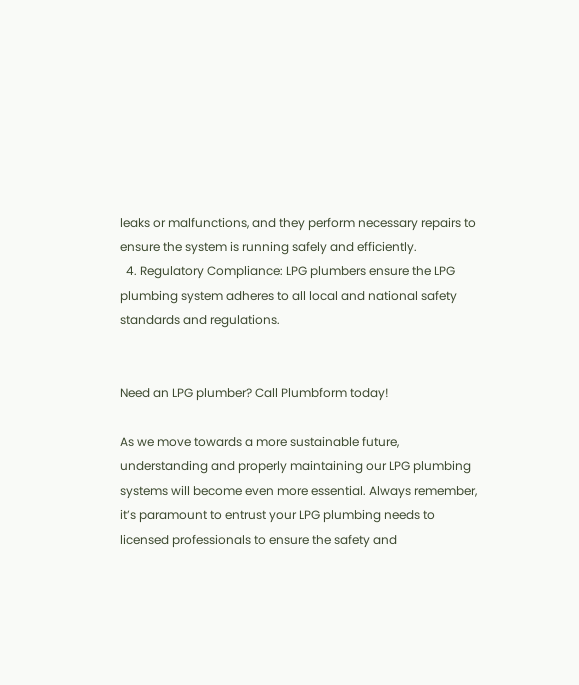leaks or malfunctions, and they perform necessary repairs to ensure the system is running safely and efficiently.
  4. Regulatory Compliance: LPG plumbers ensure the LPG plumbing system adheres to all local and national safety standards and regulations.


Need an LPG plumber? Call Plumbform today!

As we move towards a more sustainable future, understanding and properly maintaining our LPG plumbing systems will become even more essential. Always remember, it’s paramount to entrust your LPG plumbing needs to licensed professionals to ensure the safety and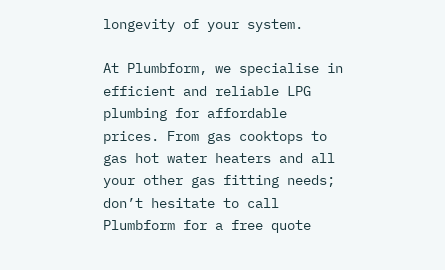longevity of your system.

At Plumbform, we specialise in efficient and reliable LPG plumbing for affordable prices. From gas cooktops to gas hot water heaters and all your other gas fitting needs; don’t hesitate to call Plumbform for a free quote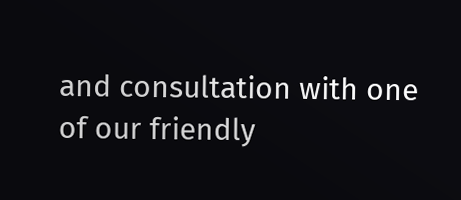and consultation with one of our friendly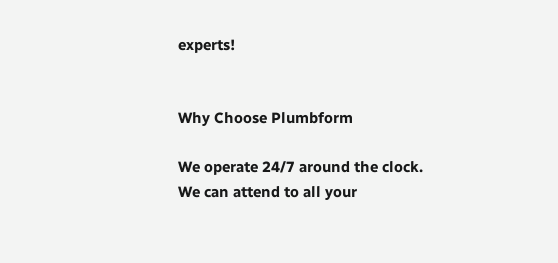experts!


Why Choose Plumbform

We operate 24/7 around the clock. We can attend to all your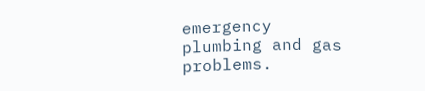emergency plumbing and gas problems.